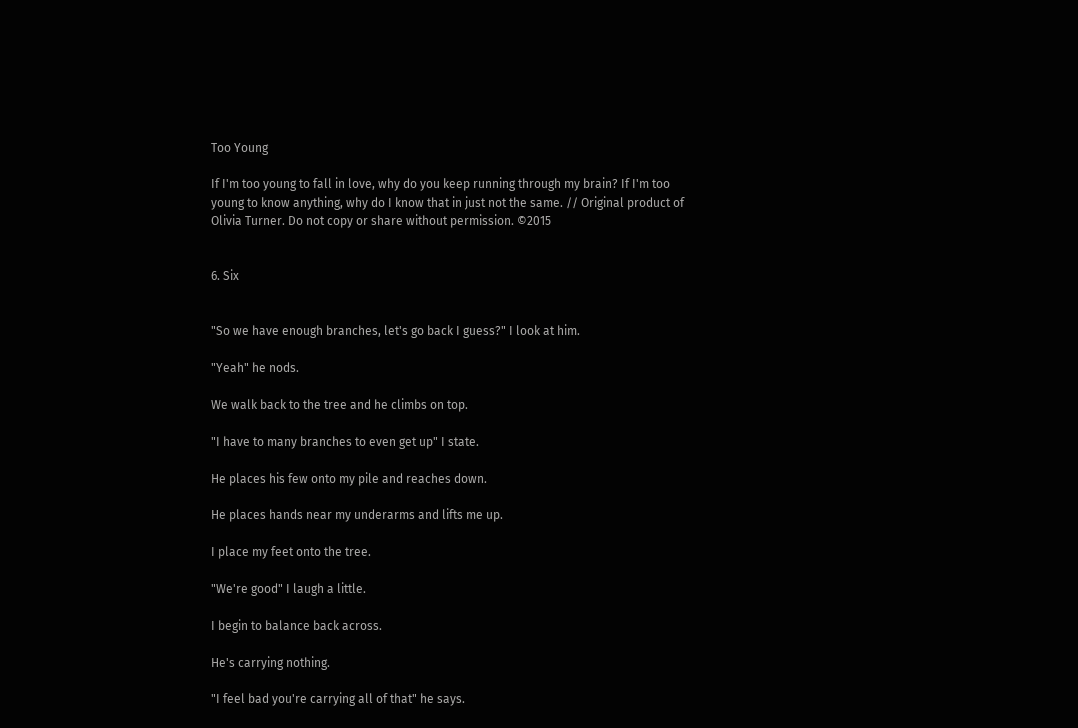Too Young

If I'm too young to fall in love, why do you keep running through my brain? If I'm too young to know anything, why do I know that in just not the same. // Original product of Olivia Turner. Do not copy or share without permission. ©2015


6. Six


"So we have enough branches, let's go back I guess?" I look at him.

"Yeah" he nods.

We walk back to the tree and he climbs on top.

"I have to many branches to even get up" I state.

He places his few onto my pile and reaches down.

He places hands near my underarms and lifts me up.

I place my feet onto the tree.

"We're good" I laugh a little.

I begin to balance back across.

He's carrying nothing.

"I feel bad you're carrying all of that" he says.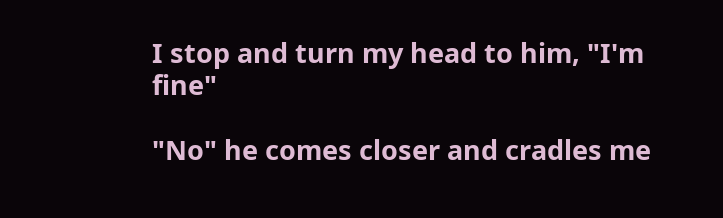I stop and turn my head to him, "I'm fine"

"No" he comes closer and cradles me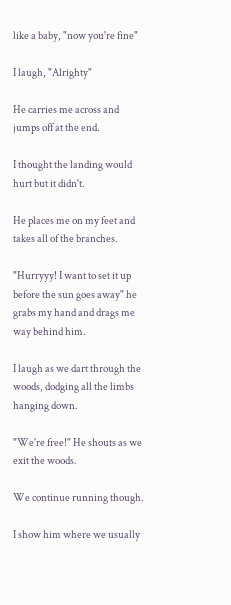like a baby, "now you're fine"

I laugh, "Alrighty"

He carries me across and jumps off at the end.

I thought the landing would hurt but it didn't.

He places me on my feet and takes all of the branches.

"Hurryyy! I want to set it up before the sun goes away" he grabs my hand and drags me way behind him.

I laugh as we dart through the woods, dodging all the limbs hanging down.

"We're free!" He shouts as we exit the woods.

We continue running though.

I show him where we usually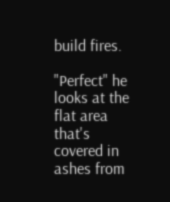build fires.

"Perfect" he looks at the flat area that's covered in ashes from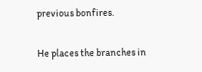previous bonfires.

He places the branches in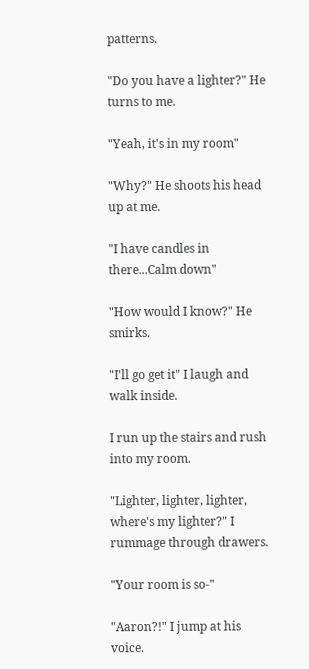patterns.

"Do you have a lighter?" He turns to me.

"Yeah, it's in my room"

"Why?" He shoots his head up at me.

"I have candles in there...Calm down"

"How would I know?" He smirks.

"I'll go get it" I laugh and walk inside.

I run up the stairs and rush into my room.

"Lighter, lighter, lighter, where's my lighter?" I rummage through drawers.

"Your room is so-"

"Aaron?!" I jump at his voice.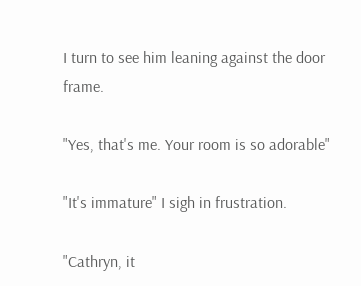I turn to see him leaning against the door frame.

"Yes, that's me. Your room is so adorable"

"It's immature" I sigh in frustration.

"Cathryn, it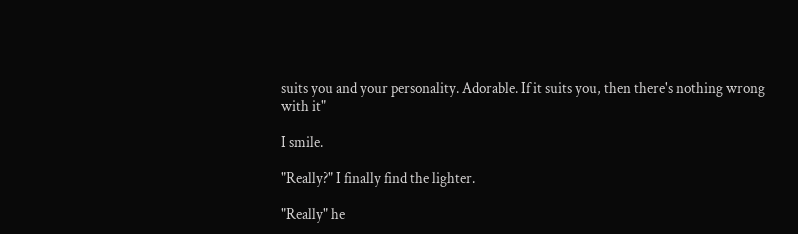suits you and your personality. Adorable. If it suits you, then there's nothing wrong with it"

I smile.

"Really?" I finally find the lighter.

"Really" he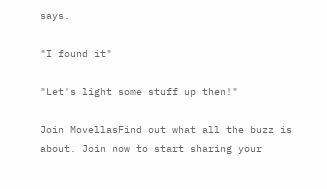says.

"I found it"

"Let's light some stuff up then!"

Join MovellasFind out what all the buzz is about. Join now to start sharing your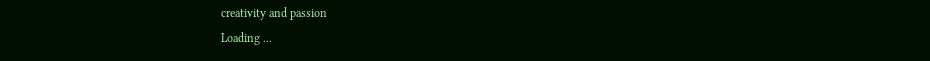creativity and passion
Loading ...